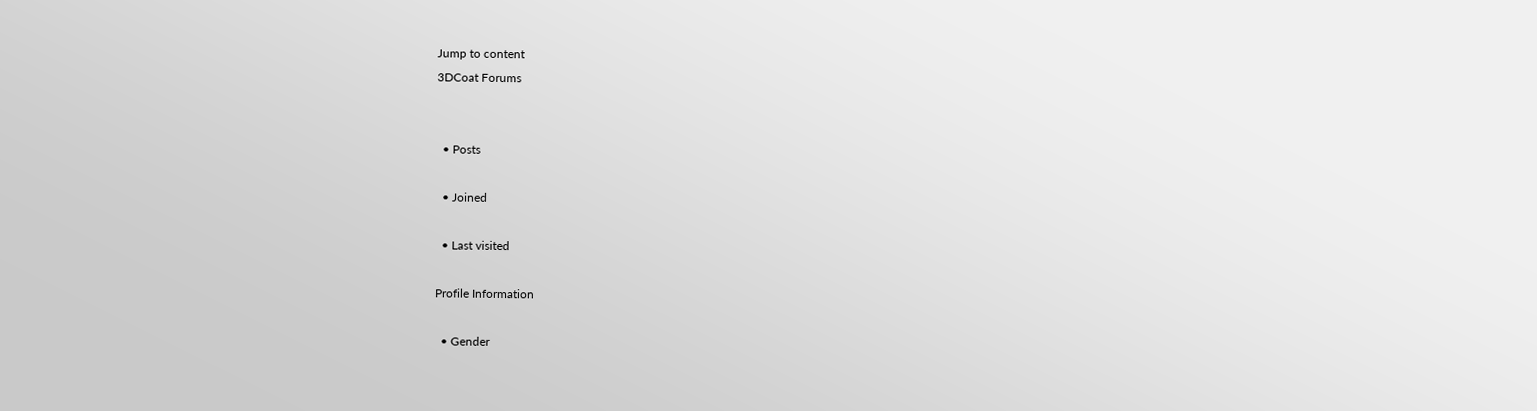Jump to content
3DCoat Forums


  • Posts

  • Joined

  • Last visited

Profile Information

  • Gender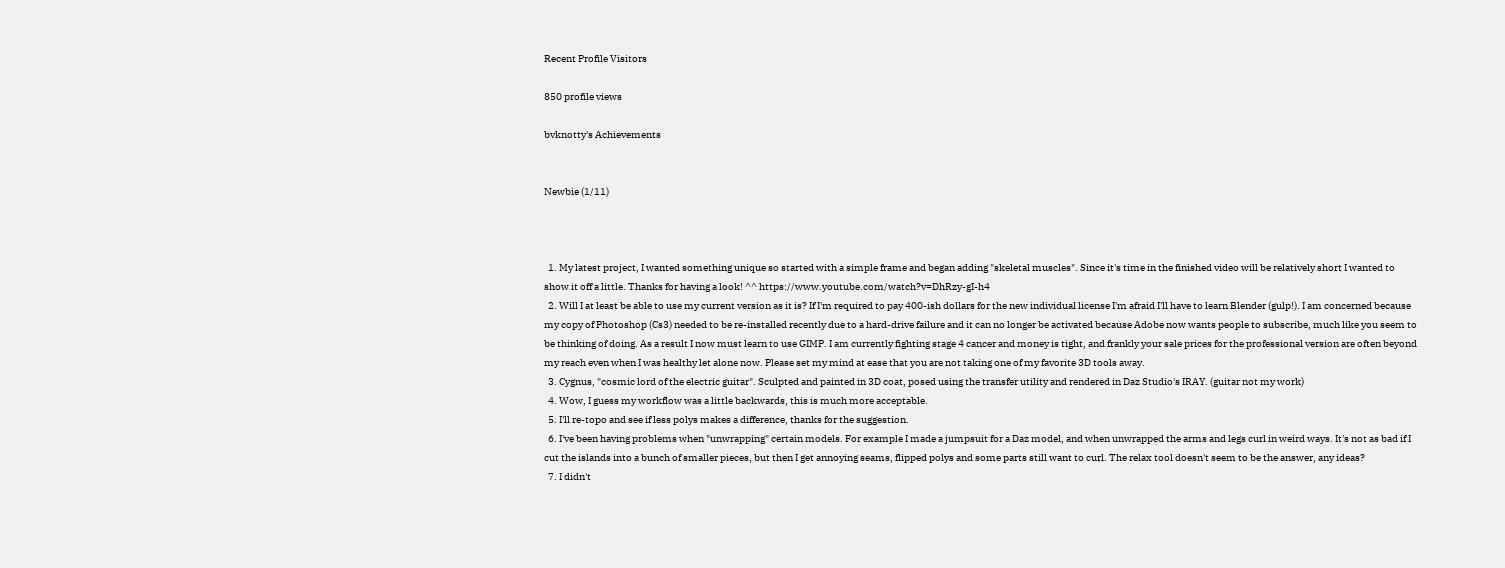Recent Profile Visitors

850 profile views

bvknotty's Achievements


Newbie (1/11)



  1. My latest project, I wanted something unique so started with a simple frame and began adding "skeletal muscles". Since it's time in the finished video will be relatively short I wanted to show it off a little. Thanks for having a look! ^^ https://www.youtube.com/watch?v=DhRzy-gI-h4
  2. Will I at least be able to use my current version as it is? If I'm required to pay 400-ish dollars for the new individual license I'm afraid I'll have to learn Blender (gulp!). I am concerned because my copy of Photoshop (Cs3) needed to be re-installed recently due to a hard-drive failure and it can no longer be activated because Adobe now wants people to subscribe, much like you seem to be thinking of doing. As a result I now must learn to use GIMP. I am currently fighting stage 4 cancer and money is tight, and frankly your sale prices for the professional version are often beyond my reach even when I was healthy let alone now. Please set my mind at ease that you are not taking one of my favorite 3D tools away.
  3. Cygnus, "cosmic lord of the electric guitar". Sculpted and painted in 3D coat, posed using the transfer utility and rendered in Daz Studio's IRAY. (guitar not my work)
  4. Wow, I guess my workflow was a little backwards, this is much more acceptable.
  5. I'll re-topo and see if less polys makes a difference, thanks for the suggestion.
  6. I've been having problems when "unwrapping" certain models. For example I made a jumpsuit for a Daz model, and when unwrapped the arms and legs curl in weird ways. It's not as bad if I cut the islands into a bunch of smaller pieces, but then I get annoying seams, flipped polys and some parts still want to curl. The relax tool doesn't seem to be the answer, any ideas?
  7. I didn't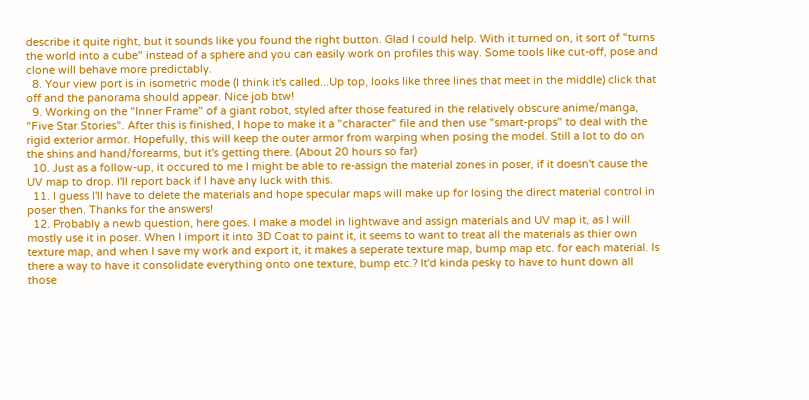describe it quite right, but it sounds like you found the right button. Glad I could help. With it turned on, it sort of "turns the world into a cube" instead of a sphere and you can easily work on profiles this way. Some tools like cut-off, pose and clone will behave more predictably.
  8. Your view port is in isometric mode (I think it's called...Up top, looks like three lines that meet in the middle) click that off and the panorama should appear. Nice job btw!
  9. Working on the "Inner Frame" of a giant robot, styled after those featured in the relatively obscure anime/manga, "Five Star Stories". After this is finished, I hope to make it a "character" file and then use "smart-props" to deal with the rigid exterior armor. Hopefully, this will keep the outer armor from warping when posing the model. Still a lot to do on the shins and hand/forearms, but it's getting there. (About 20 hours so far)
  10. Just as a follow-up, it occured to me I might be able to re-assign the material zones in poser, if it doesn't cause the UV map to drop. I'll report back if I have any luck with this.
  11. I guess I'll have to delete the materials and hope specular maps will make up for losing the direct material control in poser then. Thanks for the answers!
  12. Probably a newb question, here goes. I make a model in lightwave and assign materials and UV map it, as I will mostly use it in poser. When I import it into 3D Coat to paint it, it seems to want to treat all the materials as thier own texture map, and when I save my work and export it, it makes a seperate texture map, bump map etc. for each material. Is there a way to have it consolidate everything onto one texture, bump etc.? It'd kinda pesky to have to hunt down all those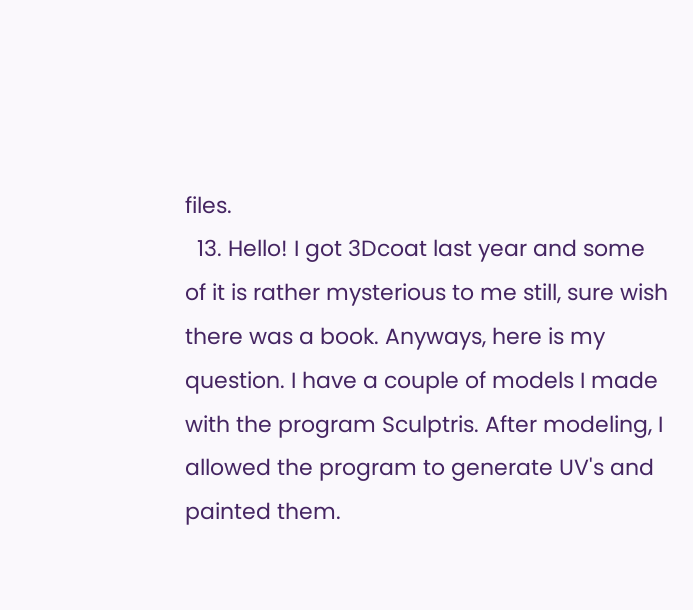files.
  13. Hello! I got 3Dcoat last year and some of it is rather mysterious to me still, sure wish there was a book. Anyways, here is my question. I have a couple of models I made with the program Sculptris. After modeling, I allowed the program to generate UV's and painted them.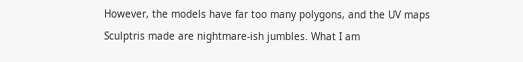However, the models have far too many polygons, and the UV maps Sculptris made are nightmare-ish jumbles. What I am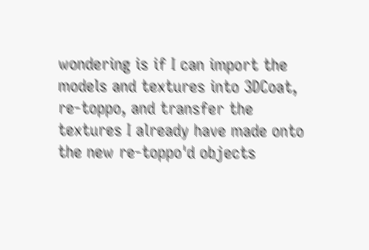wondering is if I can import the models and textures into 3DCoat, re-toppo, and transfer the textures I already have made onto the new re-toppo'd objects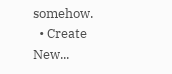somehow.
  • Create New...